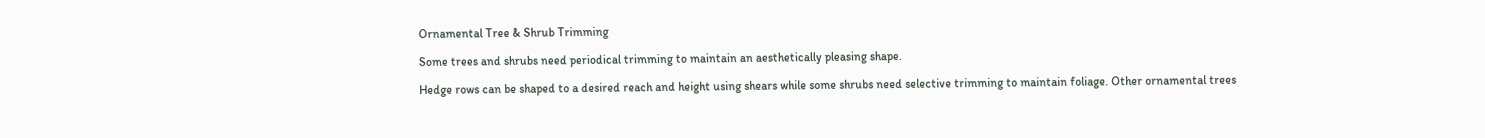Ornamental Tree & Shrub Trimming

Some trees and shrubs need periodical trimming to maintain an aesthetically pleasing shape.

Hedge rows can be shaped to a desired reach and height using shears while some shrubs need selective trimming to maintain foliage. Other ornamental trees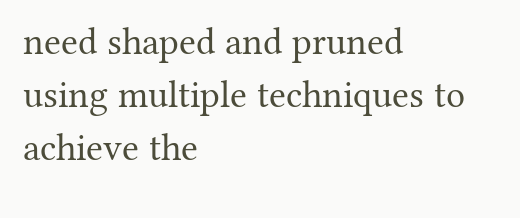need shaped and pruned using multiple techniques to achieve the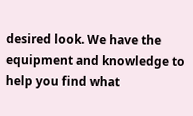desired look. We have the equipment and knowledge to help you find what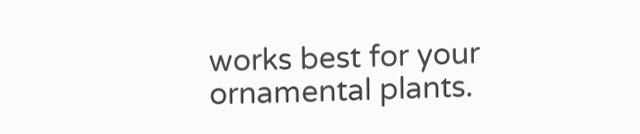works best for your ornamental plants.